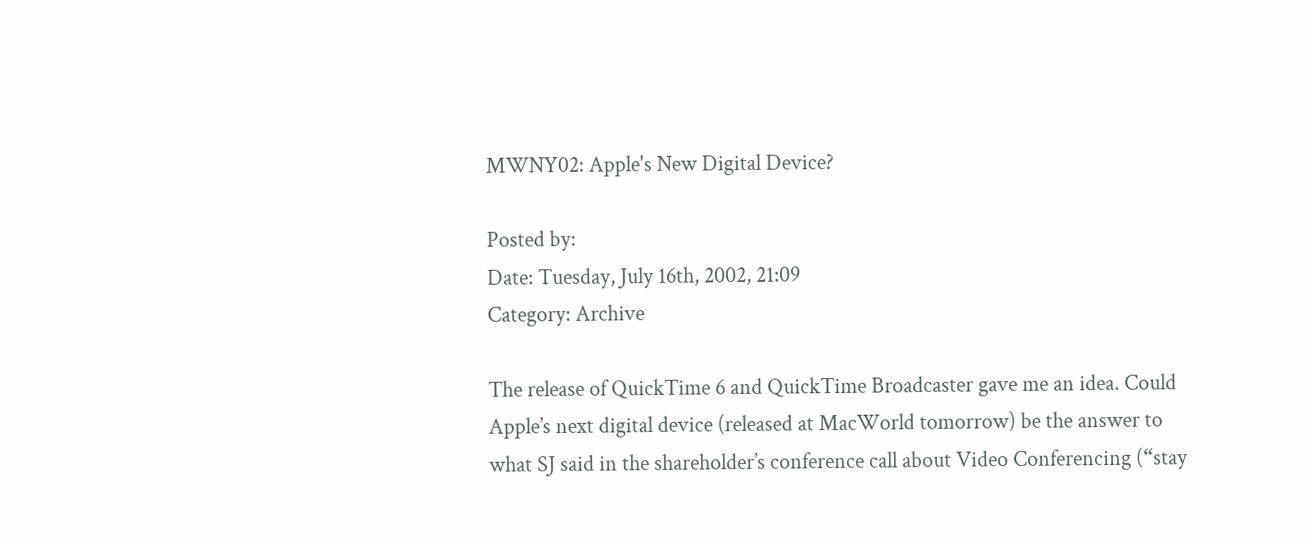MWNY02: Apple's New Digital Device?

Posted by:
Date: Tuesday, July 16th, 2002, 21:09
Category: Archive

The release of QuickTime 6 and QuickTime Broadcaster gave me an idea. Could Apple’s next digital device (released at MacWorld tomorrow) be the answer to what SJ said in the shareholder’s conference call about Video Conferencing (“stay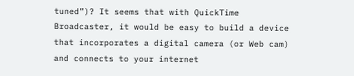tuned”)? It seems that with QuickTime Broadcaster, it would be easy to build a device that incorporates a digital camera (or Web cam) and connects to your internet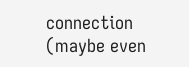connection (maybe even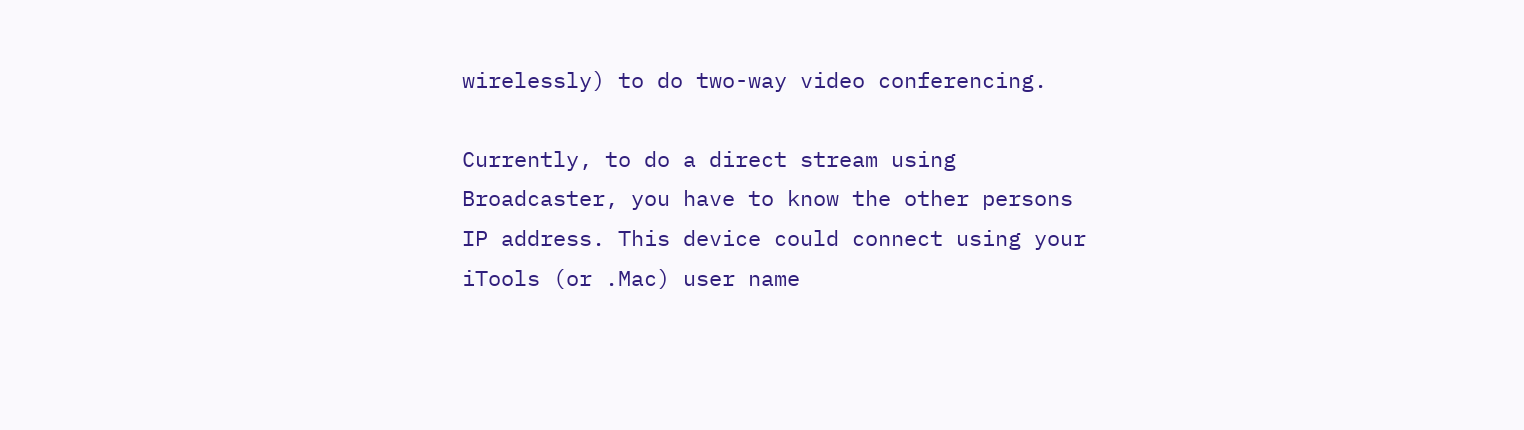wirelessly) to do two-way video conferencing.

Currently, to do a direct stream using Broadcaster, you have to know the other persons IP address. This device could connect using your iTools (or .Mac) user name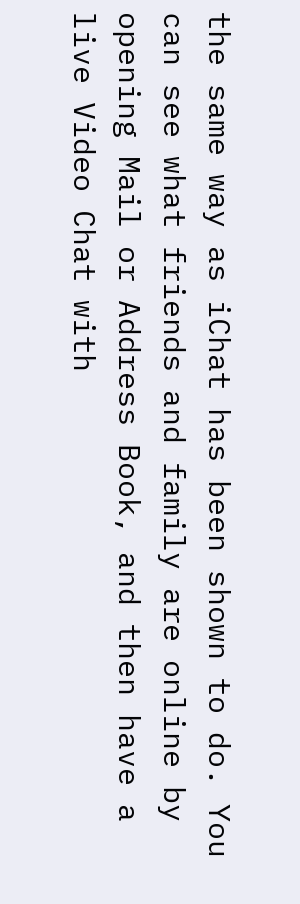the same way as iChat has been shown to do. You can see what friends and family are online by opening Mail or Address Book, and then have a live Video Chat with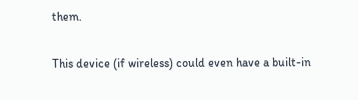them.

This device (if wireless) could even have a built-in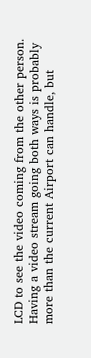LCD to see the video coming from the other person. Having a video stream going both ways is probably more than the current Airport can handle, but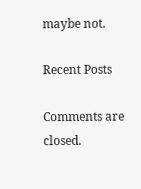maybe not.

Recent Posts

Comments are closed.